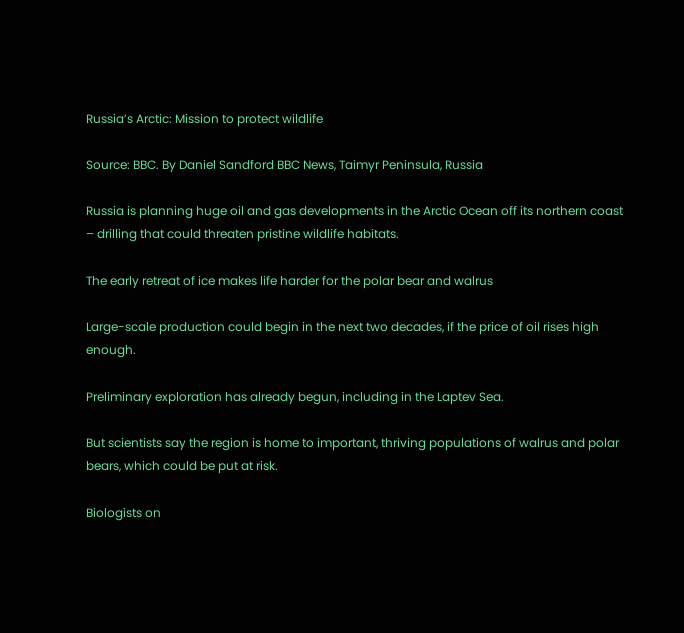Russia’s Arctic: Mission to protect wildlife

Source: BBC. By Daniel Sandford BBC News, Taimyr Peninsula, Russia

Russia is planning huge oil and gas developments in the Arctic Ocean off its northern coast – drilling that could threaten pristine wildlife habitats.

The early retreat of ice makes life harder for the polar bear and walrus

Large-scale production could begin in the next two decades, if the price of oil rises high enough.

Preliminary exploration has already begun, including in the Laptev Sea.

But scientists say the region is home to important, thriving populations of walrus and polar bears, which could be put at risk.

Biologists on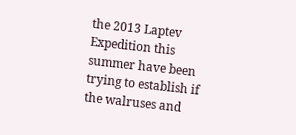the 2013 Laptev Expedition this summer have been trying to establish if the walruses and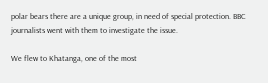polar bears there are a unique group, in need of special protection. BBC journalists went with them to investigate the issue.

We flew to Khatanga, one of the most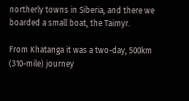northerly towns in Siberia, and there we boarded a small boat, the Taimyr.

From Khatanga it was a two-day, 500km (310-mile) journey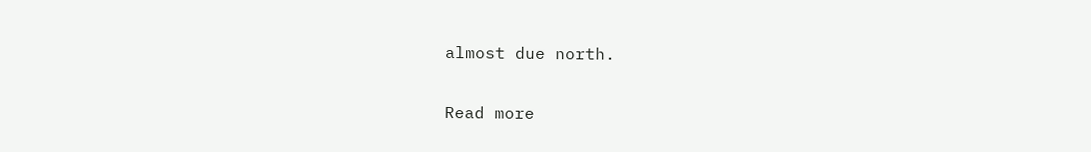almost due north.

Read more